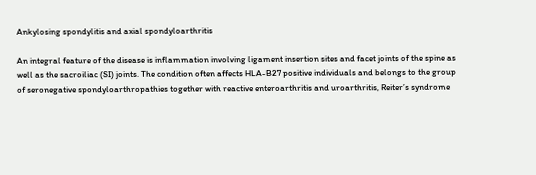Ankylosing spondylitis and axial spondyloarthritis

An integral feature of the disease is inflammation involving ligament insertion sites and facet joints of the spine as well as the sacroiliac (SI) joints. The condition often affects HLA-B27 positive individuals and belongs to the group of seronegative spondyloarthropathies together with reactive enteroarthritis and uroarthritis, Reiter’s syndrome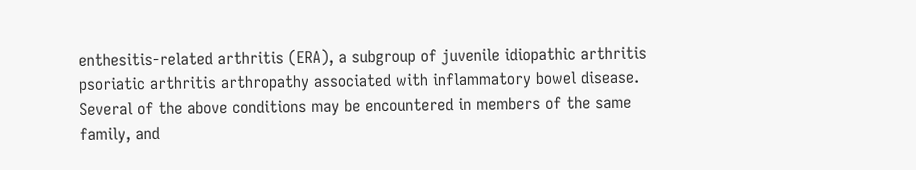enthesitis-related arthritis (ERA), a subgroup of juvenile idiopathic arthritis psoriatic arthritis arthropathy associated with inflammatory bowel disease. Several of the above conditions may be encountered in members of the same family, and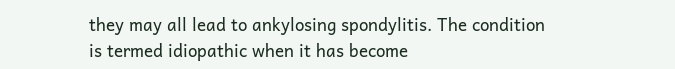they may all lead to ankylosing spondylitis. The condition is termed idiopathic when it has become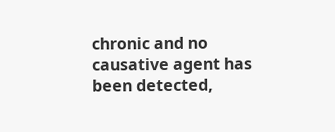chronic and no causative agent has been detected,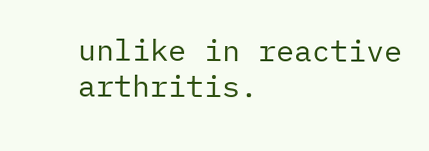unlike in reactive arthritis.